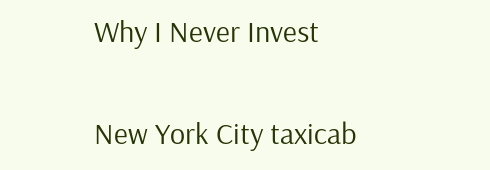Why I Never Invest

New York City taxicab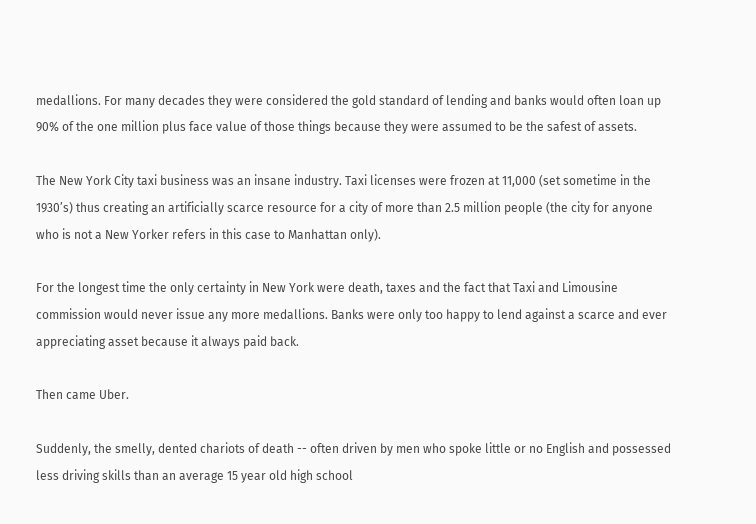medallions. For many decades they were considered the gold standard of lending and banks would often loan up 90% of the one million plus face value of those things because they were assumed to be the safest of assets.

The New York City taxi business was an insane industry. Taxi licenses were frozen at 11,000 (set sometime in the 1930’s) thus creating an artificially scarce resource for a city of more than 2.5 million people (the city for anyone who is not a New Yorker refers in this case to Manhattan only).

For the longest time the only certainty in New York were death, taxes and the fact that Taxi and Limousine commission would never issue any more medallions. Banks were only too happy to lend against a scarce and ever appreciating asset because it always paid back.

Then came Uber.

Suddenly, the smelly, dented chariots of death -- often driven by men who spoke little or no English and possessed less driving skills than an average 15 year old high school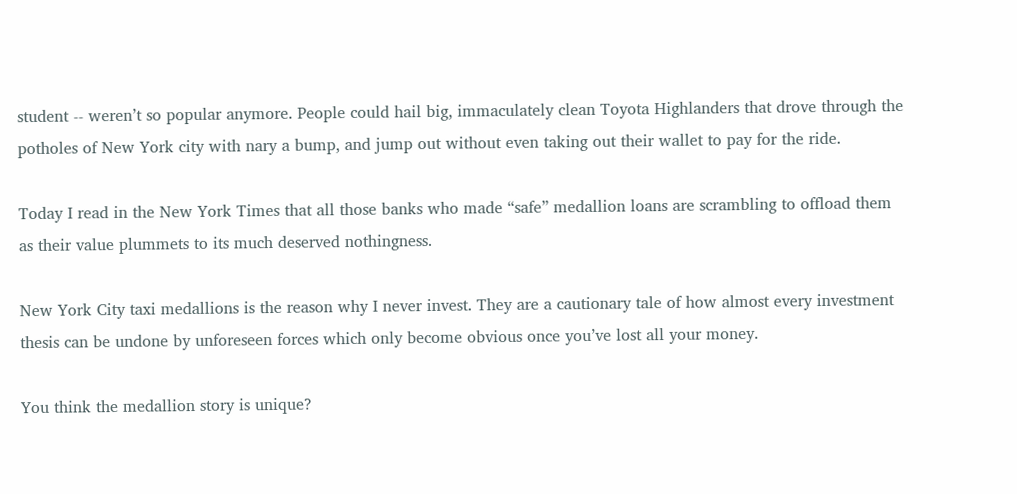student -- weren’t so popular anymore. People could hail big, immaculately clean Toyota Highlanders that drove through the potholes of New York city with nary a bump, and jump out without even taking out their wallet to pay for the ride.

Today I read in the New York Times that all those banks who made “safe” medallion loans are scrambling to offload them as their value plummets to its much deserved nothingness.

New York City taxi medallions is the reason why I never invest. They are a cautionary tale of how almost every investment thesis can be undone by unforeseen forces which only become obvious once you’ve lost all your money.

You think the medallion story is unique?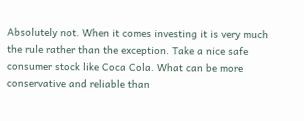Absolutely not. When it comes investing it is very much the rule rather than the exception. Take a nice safe consumer stock like Coca Cola. What can be more conservative and reliable than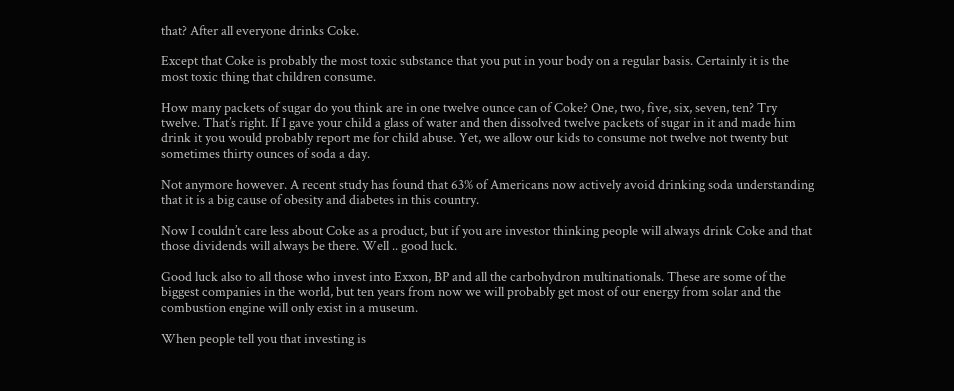that? After all everyone drinks Coke.

Except that Coke is probably the most toxic substance that you put in your body on a regular basis. Certainly it is the most toxic thing that children consume.

How many packets of sugar do you think are in one twelve ounce can of Coke? One, two, five, six, seven, ten? Try twelve. That’s right. If I gave your child a glass of water and then dissolved twelve packets of sugar in it and made him drink it you would probably report me for child abuse. Yet, we allow our kids to consume not twelve not twenty but sometimes thirty ounces of soda a day.

Not anymore however. A recent study has found that 63% of Americans now actively avoid drinking soda understanding that it is a big cause of obesity and diabetes in this country.

Now I couldn’t care less about Coke as a product, but if you are investor thinking people will always drink Coke and that those dividends will always be there. Well .. good luck.

Good luck also to all those who invest into Exxon, BP and all the carbohydron multinationals. These are some of the biggest companies in the world, but ten years from now we will probably get most of our energy from solar and the combustion engine will only exist in a museum.

When people tell you that investing is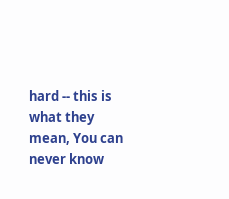hard -- this is what they mean, You can never know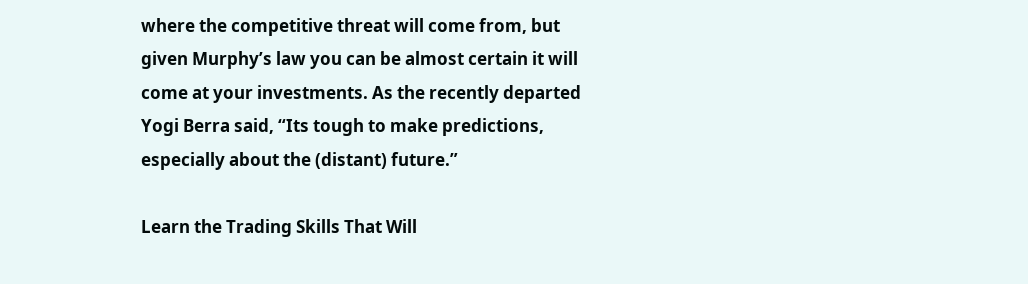where the competitive threat will come from, but given Murphy’s law you can be almost certain it will come at your investments. As the recently departed Yogi Berra said, “Its tough to make predictions, especially about the (distant) future.”

Learn the Trading Skills That Will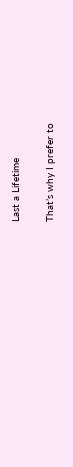Last a Lifetime

That’s why I prefer to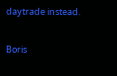daytrade instead.

Boris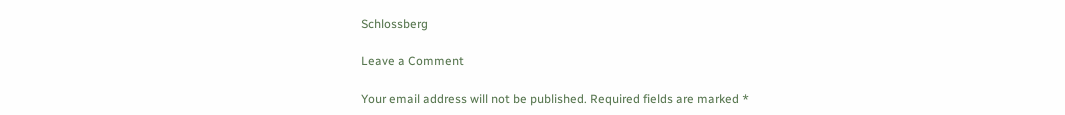Schlossberg

Leave a Comment

Your email address will not be published. Required fields are marked *